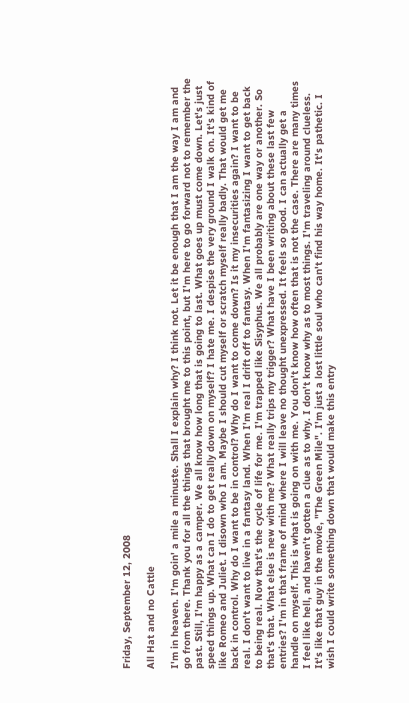Friday, September 12, 2008

All Hat and no Cattle

I'm in heaven. I'm goin' a mile a minuste. Shall I explain why? I think not. Let it be enough that I am the way I am and go from there. Thank you for all the things that brought me to this point, but I'm here to go forward not to remember the past. Still, I'm happy as a camper. We all know how long that is going to last. What goes up must come down. Let's just speed things up. What can I do to get really down on myself? I hate me. I despise the very ground I walk on. It's kind of like Romeo and Juliet. I disown who I am. Maybe I should cut myself or scratch myself really badly. That would get me back in control. Why do I want to be in control? Why do I want to come down? Is it my insecurities again? I want to be real. I don't want to live in a fantasy land. When I'm real I drift off to fantasy. When I'm fantasizing I want to get back to being real. Now that's the cycle of life for me. I'm trapped like Sisyphus. We all probably are one way or another. So that's that. What else is new with me? What really trips my trigger? What have I been writing about these last few entries? I'm in that frame of mind where I will leave no thought unexpressed. It feels so good. I can actually get a handle on myself. This is what is going on with me. You don't know how often that is not the case. There are many times I feel like hell, and haven't gotten a clue as to why. I don't know why as to most things. I'm traveling around clueless. It's like that guy in the movie, "The Green Mile". I'm just a lost little soul who can't find his way home. It's pathetic. I wish I could write something down that would make this entry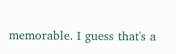memorable. I guess that's a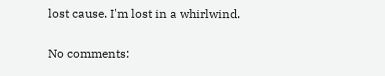lost cause. I'm lost in a whirlwind.

No comments: